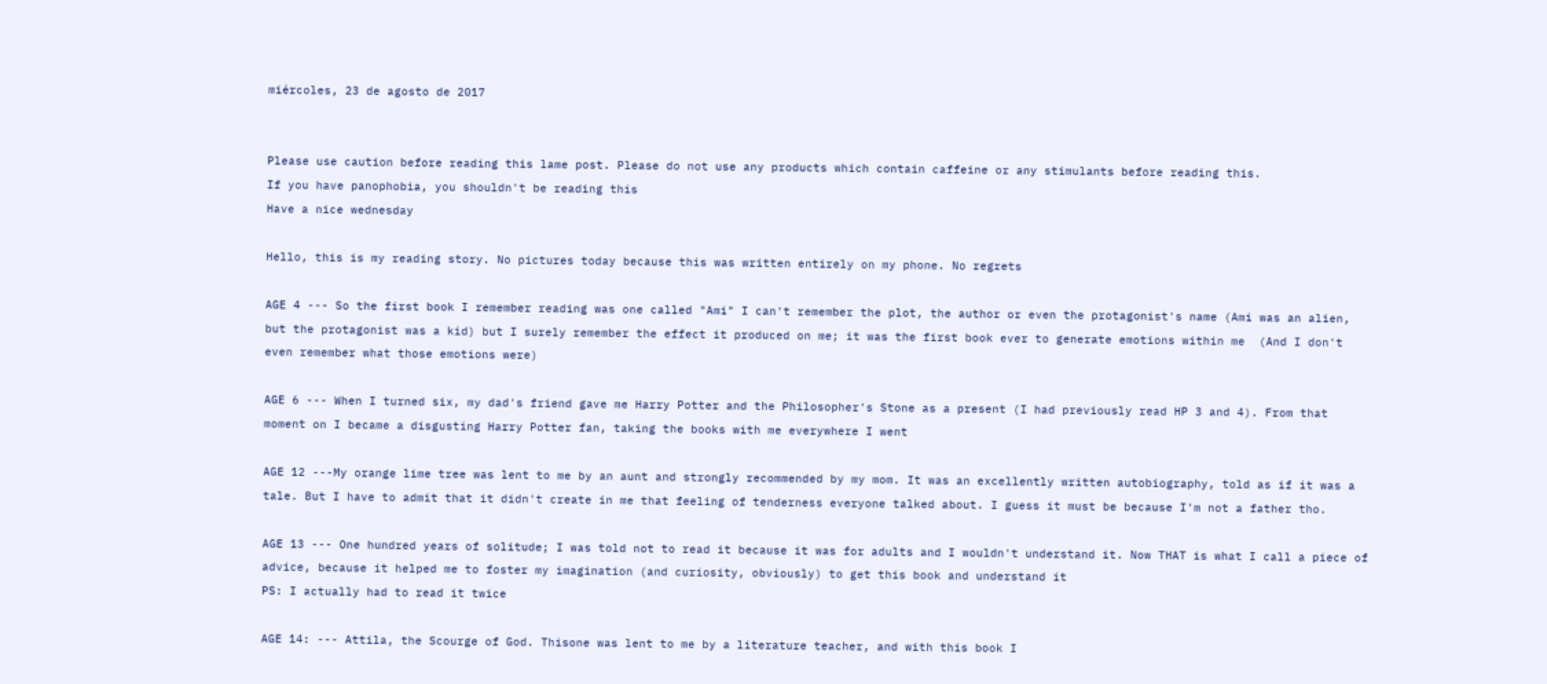miércoles, 23 de agosto de 2017


Please use caution before reading this lame post. Please do not use any products which contain caffeine or any stimulants before reading this.
If you have panophobia, you shouldn't be reading this
Have a nice wednesday

Hello, this is my reading story. No pictures today because this was written entirely on my phone. No regrets

AGE 4 --- So the first book I remember reading was one called "Ami" I can't remember the plot, the author or even the protagonist's name (Ami was an alien, but the protagonist was a kid) but I surely remember the effect it produced on me; it was the first book ever to generate emotions within me  (And I don't even remember what those emotions were)

AGE 6 --- When I turned six, my dad's friend gave me Harry Potter and the Philosopher's Stone as a present (I had previously read HP 3 and 4). From that moment on I became a disgusting Harry Potter fan, taking the books with me everywhere I went

AGE 12 ---My orange lime tree was lent to me by an aunt and strongly recommended by my mom. It was an excellently written autobiography, told as if it was a tale. But I have to admit that it didn't create in me that feeling of tenderness everyone talked about. I guess it must be because I'm not a father tho.

AGE 13 --- One hundred years of solitude; I was told not to read it because it was for adults and I wouldn't understand it. Now THAT is what I call a piece of advice, because it helped me to foster my imagination (and curiosity, obviously) to get this book and understand it
PS: I actually had to read it twice

AGE 14: --- Attila, the Scourge of God. Thisone was lent to me by a literature teacher, and with this book I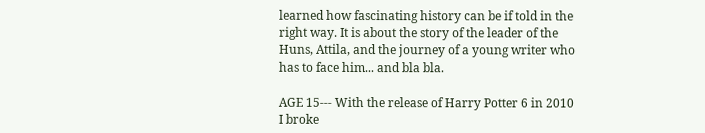learned how fascinating history can be if told in the right way. It is about the story of the leader of the Huns, Attila, and the journey of a young writer who has to face him... and bla bla.

AGE 15--- With the release of Harry Potter 6 in 2010 I broke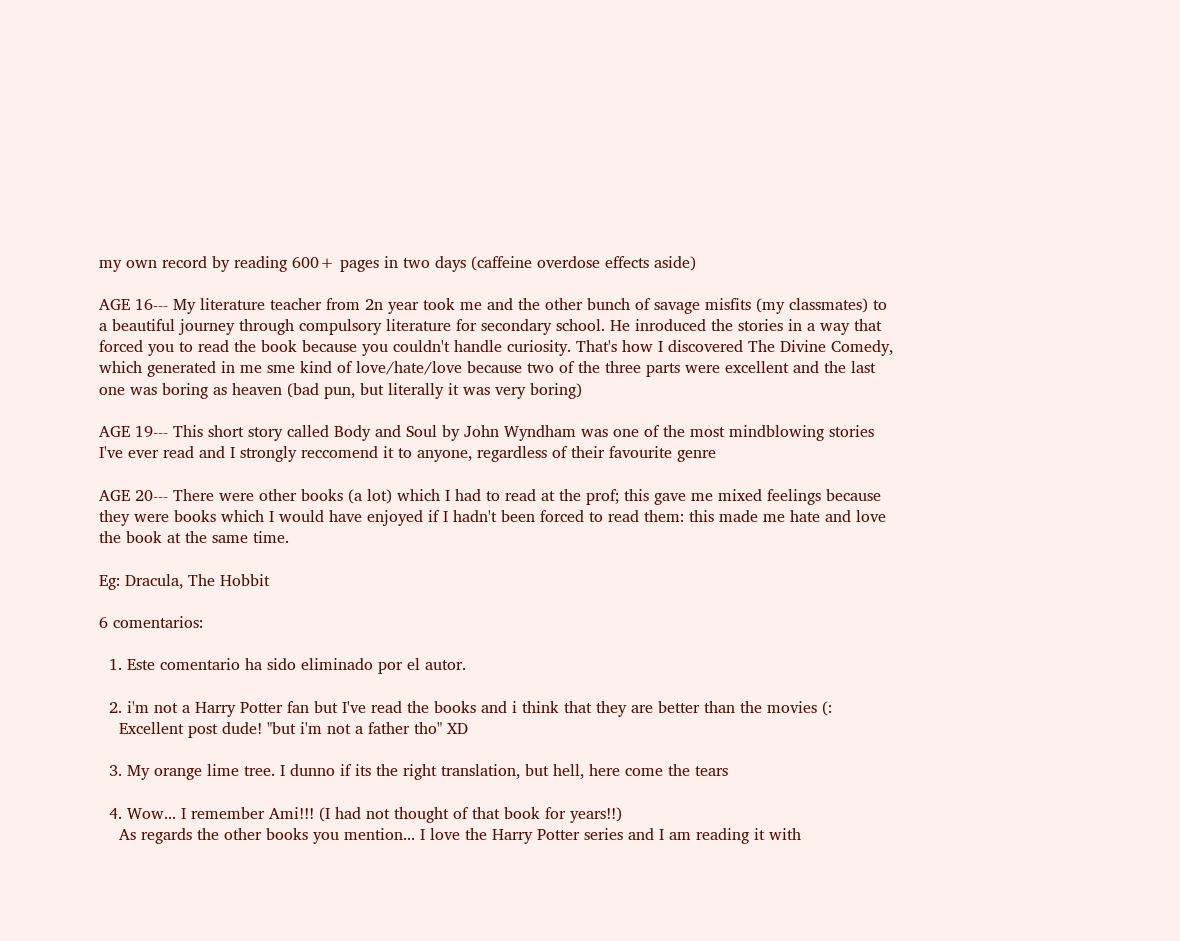my own record by reading 600+ pages in two days (caffeine overdose effects aside)

AGE 16--- My literature teacher from 2n year took me and the other bunch of savage misfits (my classmates) to a beautiful journey through compulsory literature for secondary school. He inroduced the stories in a way that forced you to read the book because you couldn't handle curiosity. That's how I discovered The Divine Comedy, which generated in me sme kind of love/hate/love because two of the three parts were excellent and the last one was boring as heaven (bad pun, but literally it was very boring)

AGE 19--- This short story called Body and Soul by John Wyndham was one of the most mindblowing stories I've ever read and I strongly reccomend it to anyone, regardless of their favourite genre

AGE 20--- There were other books (a lot) which I had to read at the prof; this gave me mixed feelings because they were books which I would have enjoyed if I hadn't been forced to read them: this made me hate and love the book at the same time.

Eg: Dracula, The Hobbit

6 comentarios:

  1. Este comentario ha sido eliminado por el autor.

  2. i'm not a Harry Potter fan but I've read the books and i think that they are better than the movies (:
    Excellent post dude! "but i'm not a father tho" XD

  3. My orange lime tree. I dunno if its the right translation, but hell, here come the tears

  4. Wow... I remember Ami!!! (I had not thought of that book for years!!)
    As regards the other books you mention... I love the Harry Potter series and I am reading it with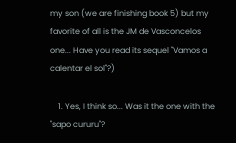my son (we are finishing book 5) but my favorite of all is the JM de Vasconcelos one... Have you read its sequel "Vamos a calentar el sol"?)

    1. Yes, I think so... Was it the one with the "sapo cururu"?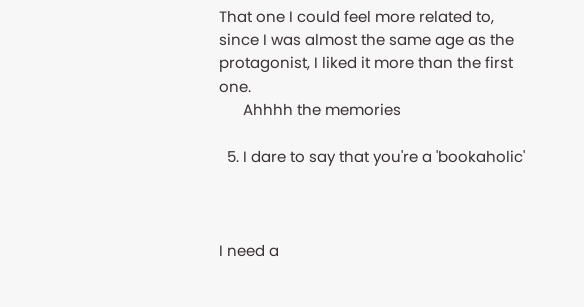That one I could feel more related to, since I was almost the same age as the protagonist, I liked it more than the first one.
      Ahhhh the memories

  5. I dare to say that you're a 'bookaholic'



I need a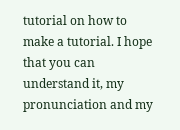tutorial on how to make a tutorial. I hope that you can understand it, my pronunciation and my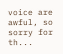voice are awful, so sorry for th...